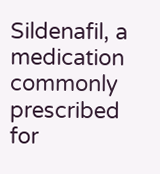Sildenafil, a medication commonly prescribed for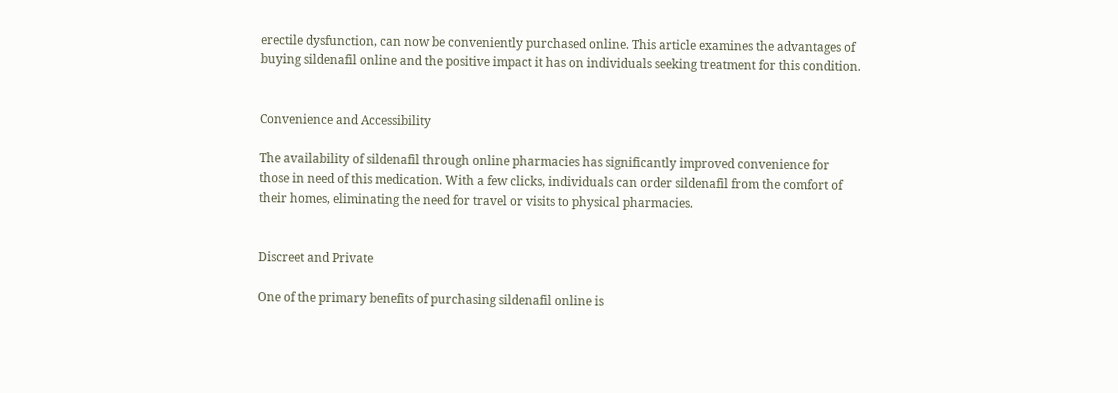erectile dysfunction, can now be conveniently purchased online. This article examines the advantages of buying sildenafil online and the positive impact it has on individuals seeking treatment for this condition.


Convenience and Accessibility

The availability of sildenafil through online pharmacies has significantly improved convenience for those in need of this medication. With a few clicks, individuals can order sildenafil from the comfort of their homes, eliminating the need for travel or visits to physical pharmacies.


Discreet and Private

One of the primary benefits of purchasing sildenafil online is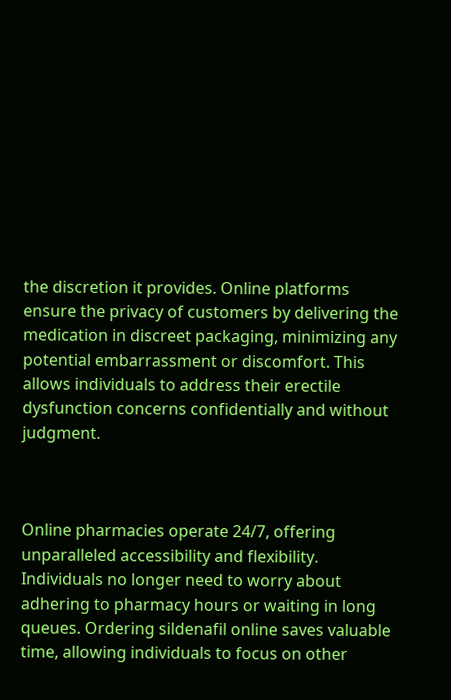the discretion it provides. Online platforms ensure the privacy of customers by delivering the medication in discreet packaging, minimizing any potential embarrassment or discomfort. This allows individuals to address their erectile dysfunction concerns confidentially and without judgment.



Online pharmacies operate 24/7, offering unparalleled accessibility and flexibility. Individuals no longer need to worry about adhering to pharmacy hours or waiting in long queues. Ordering sildenafil online saves valuable time, allowing individuals to focus on other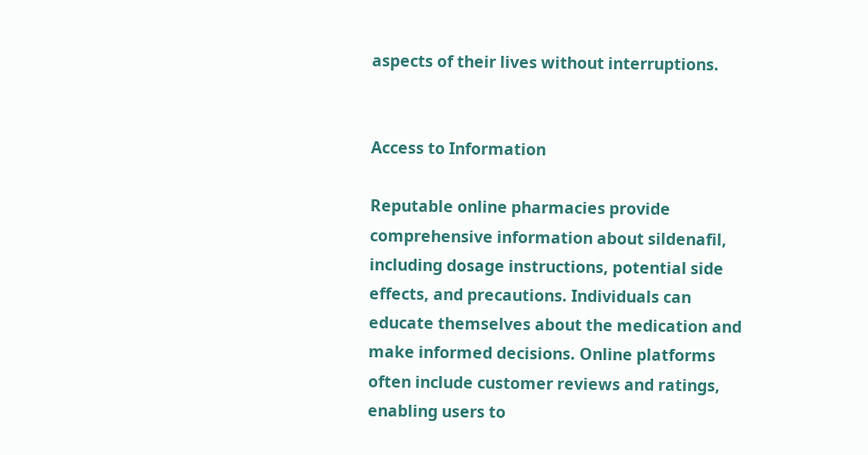aspects of their lives without interruptions.


Access to Information

Reputable online pharmacies provide comprehensive information about sildenafil, including dosage instructions, potential side effects, and precautions. Individuals can educate themselves about the medication and make informed decisions. Online platforms often include customer reviews and ratings, enabling users to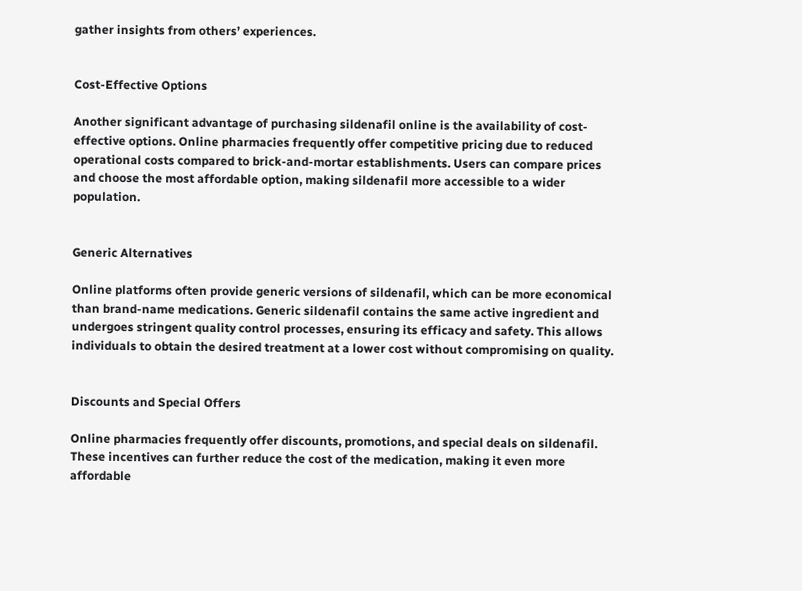gather insights from others’ experiences.


Cost-Effective Options

Another significant advantage of purchasing sildenafil online is the availability of cost-effective options. Online pharmacies frequently offer competitive pricing due to reduced operational costs compared to brick-and-mortar establishments. Users can compare prices and choose the most affordable option, making sildenafil more accessible to a wider population.


Generic Alternatives

Online platforms often provide generic versions of sildenafil, which can be more economical than brand-name medications. Generic sildenafil contains the same active ingredient and undergoes stringent quality control processes, ensuring its efficacy and safety. This allows individuals to obtain the desired treatment at a lower cost without compromising on quality.


Discounts and Special Offers

Online pharmacies frequently offer discounts, promotions, and special deals on sildenafil. These incentives can further reduce the cost of the medication, making it even more affordable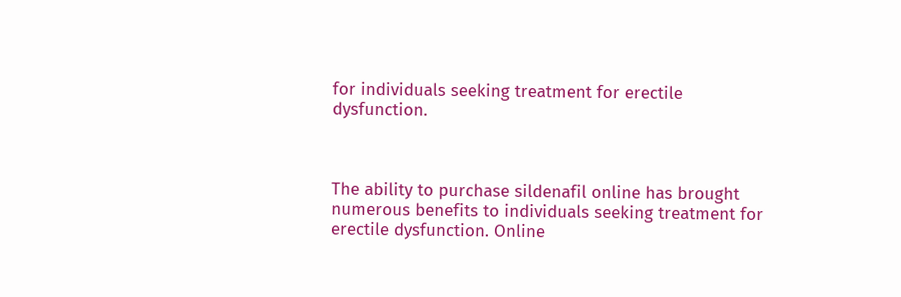for individuals seeking treatment for erectile dysfunction.



The ability to purchase sildenafil online has brought numerous benefits to individuals seeking treatment for erectile dysfunction. Online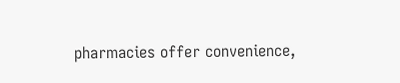pharmacies offer convenience,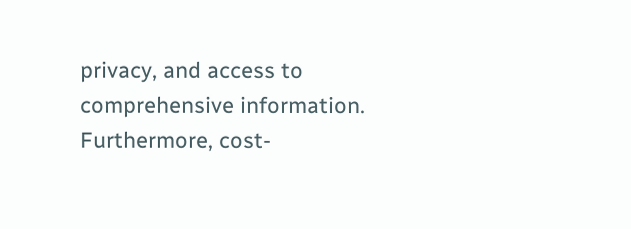privacy, and access to comprehensive information. Furthermore, cost-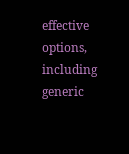effective options, including generic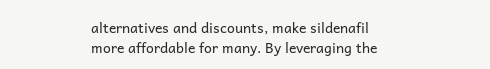alternatives and discounts, make sildenafil more affordable for many. By leveraging the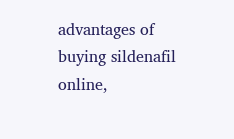advantages of buying sildenafil online,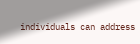individuals can address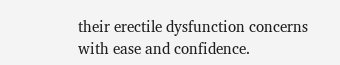their erectile dysfunction concerns with ease and confidence.